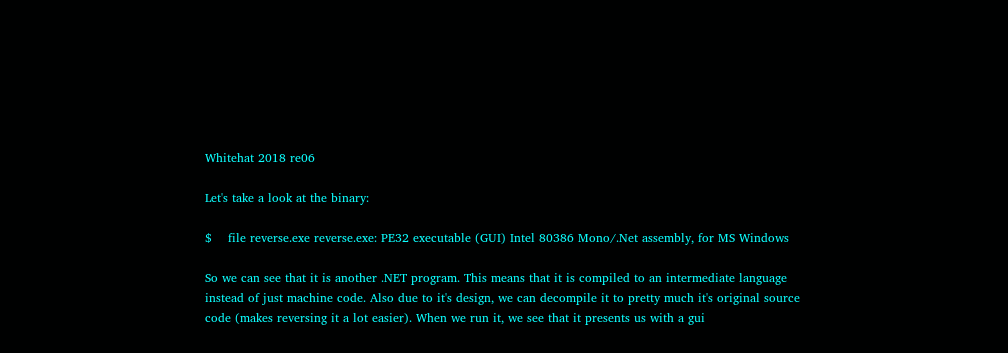Whitehat 2018 re06

Let's take a look at the binary:

$    file reverse.exe reverse.exe: PE32 executable (GUI) Intel 80386 Mono/.Net assembly, for MS Windows

So we can see that it is another .NET program. This means that it is compiled to an intermediate language instead of just machine code. Also due to it's design, we can decompile it to pretty much it's original source code (makes reversing it a lot easier). When we run it, we see that it presents us with a gui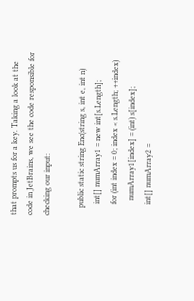that prompts us for a key. Taking a look at the code in JetBrains, we see the code responsible for checking our input:

    public static string Enc(string s, int e, int n)
      int[] numArray1 = new int[s.Length];
      for (int index = 0; index < s.Length; ++index)
        numArray1[index] = (int) s[index];
      int[] numArray2 =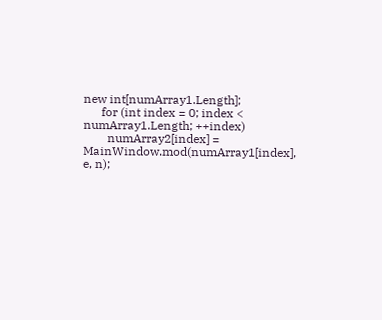new int[numArray1.Length];
      for (int index = 0; index < numArray1.Length; ++index)
        numArray2[index] = MainWindow.mod(numArray1[index], e, n);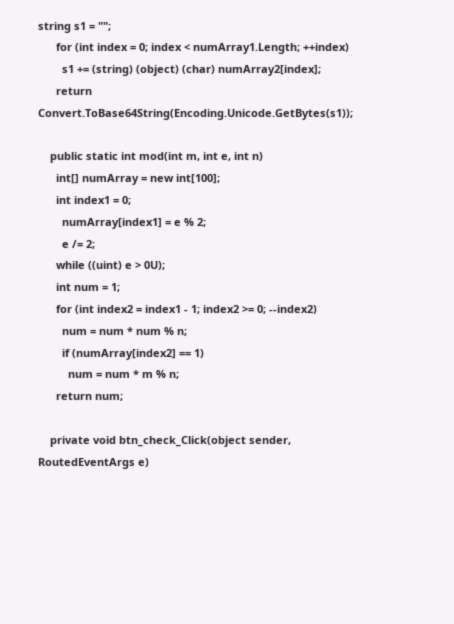string s1 = "";
      for (int index = 0; index < numArray1.Length; ++index)
        s1 += (string) (object) (char) numArray2[index];
      return Convert.ToBase64String(Encoding.Unicode.GetBytes(s1));

    public static int mod(int m, int e, int n)
      int[] numArray = new int[100];
      int index1 = 0;
        numArray[index1] = e % 2;
        e /= 2;
      while ((uint) e > 0U);
      int num = 1;
      for (int index2 = index1 - 1; index2 >= 0; --index2)
        num = num * num % n;
        if (numArray[index2] == 1)
          num = num * m % n;
      return num;

    private void btn_check_Click(object sender, RoutedEventArgs e)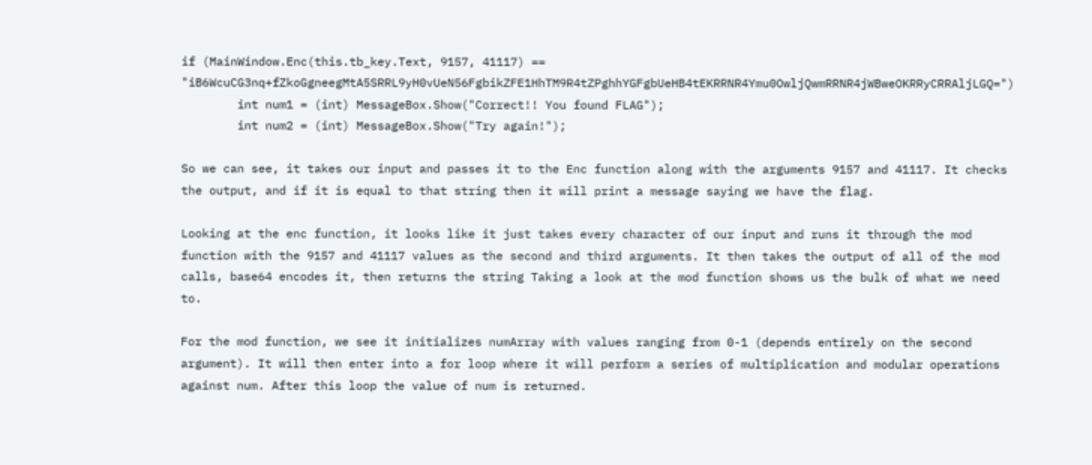if (MainWindow.Enc(this.tb_key.Text, 9157, 41117) == "iB6WcuCG3nq+fZkoGgneegMtA5SRRL9yH0vUeN56FgbikZFE1HhTM9R4tZPghhYGFgbUeHB4tEKRRNR4Ymu0OwljQwmRRNR4jWBweOKRRyCRRAljLGQ=")
        int num1 = (int) MessageBox.Show("Correct!! You found FLAG");
        int num2 = (int) MessageBox.Show("Try again!");

So we can see, it takes our input and passes it to the Enc function along with the arguments 9157 and 41117. It checks the output, and if it is equal to that string then it will print a message saying we have the flag.

Looking at the enc function, it looks like it just takes every character of our input and runs it through the mod function with the 9157 and 41117 values as the second and third arguments. It then takes the output of all of the mod calls, base64 encodes it, then returns the string Taking a look at the mod function shows us the bulk of what we need to.

For the mod function, we see it initializes numArray with values ranging from 0-1 (depends entirely on the second argument). It will then enter into a for loop where it will perform a series of multiplication and modular operations against num. After this loop the value of num is returned.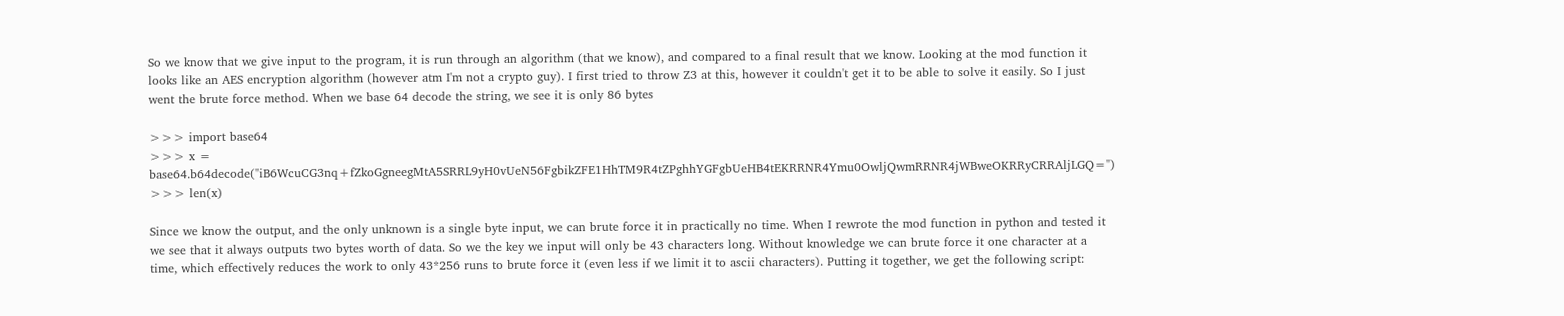So we know that we give input to the program, it is run through an algorithm (that we know), and compared to a final result that we know. Looking at the mod function it looks like an AES encryption algorithm (however atm I'm not a crypto guy). I first tried to throw Z3 at this, however it couldn't get it to be able to solve it easily. So I just went the brute force method. When we base 64 decode the string, we see it is only 86 bytes

>>> import base64
>>> x = base64.b64decode("iB6WcuCG3nq+fZkoGgneegMtA5SRRL9yH0vUeN56FgbikZFE1HhTM9R4tZPghhYGFgbUeHB4tEKRRNR4Ymu0OwljQwmRRNR4jWBweOKRRyCRRAljLGQ=")
>>> len(x)

Since we know the output, and the only unknown is a single byte input, we can brute force it in practically no time. When I rewrote the mod function in python and tested it we see that it always outputs two bytes worth of data. So we the key we input will only be 43 characters long. Without knowledge we can brute force it one character at a time, which effectively reduces the work to only 43*256 runs to brute force it (even less if we limit it to ascii characters). Putting it together, we get the following script: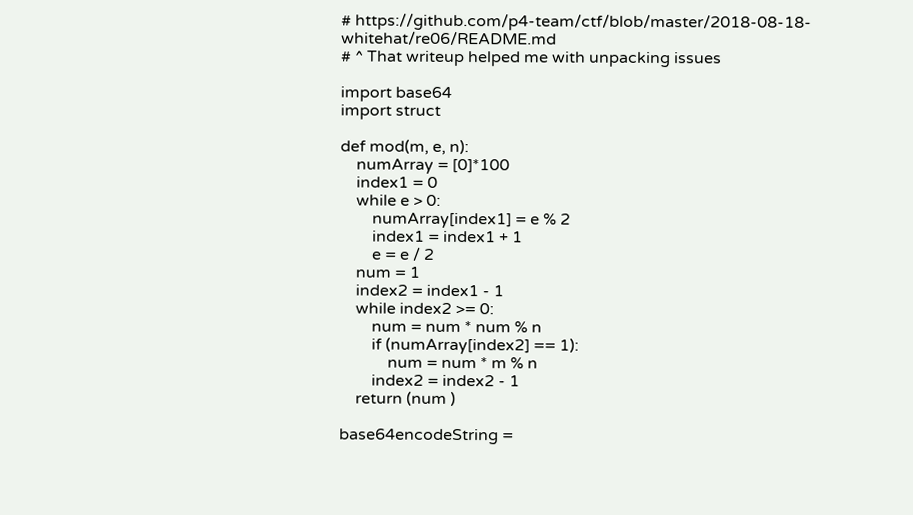# https://github.com/p4-team/ctf/blob/master/2018-08-18-whitehat/re06/README.md
# ^ That writeup helped me with unpacking issues

import base64
import struct

def mod(m, e, n):
    numArray = [0]*100
    index1 = 0
    while e > 0:
        numArray[index1] = e % 2
        index1 = index1 + 1
        e = e / 2
    num = 1
    index2 = index1 - 1
    while index2 >= 0:
        num = num * num % n
        if (numArray[index2] == 1):
            num = num * m % n
        index2 = index2 - 1
    return (num )

base64encodeString =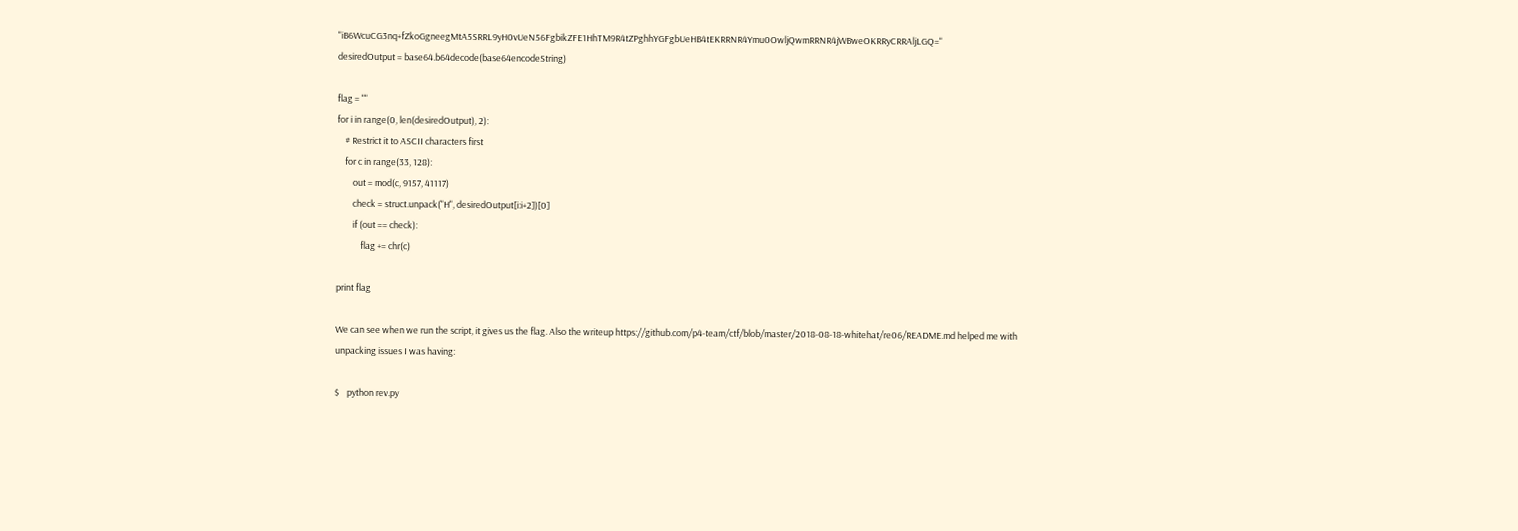"iB6WcuCG3nq+fZkoGgneegMtA5SRRL9yH0vUeN56FgbikZFE1HhTM9R4tZPghhYGFgbUeHB4tEKRRNR4Ymu0OwljQwmRRNR4jWBweOKRRyCRRAljLGQ="
desiredOutput = base64.b64decode(base64encodeString)

flag = ""
for i in range(0, len(desiredOutput), 2):
    # Restrict it to ASCII characters first
    for c in range(33, 128):
        out = mod(c, 9157, 41117)
        check = struct.unpack("H", desiredOutput[i:i+2])[0]
        if (out == check):
            flag += chr(c)

print flag

We can see when we run the script, it gives us the flag. Also the writeup https://github.com/p4-team/ctf/blob/master/2018-08-18-whitehat/re06/README.md helped me with unpacking issues I was having:

$    python rev.py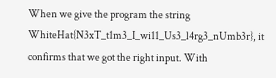When we give the program the string WhiteHat{N3xT_t1m3_I_wi11_Us3_l4rg3_nUmb3r}, it confirms that we got the right input. With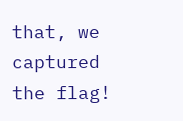that, we captured the flag!